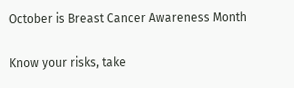October is Breast Cancer Awareness Month

Know your risks, take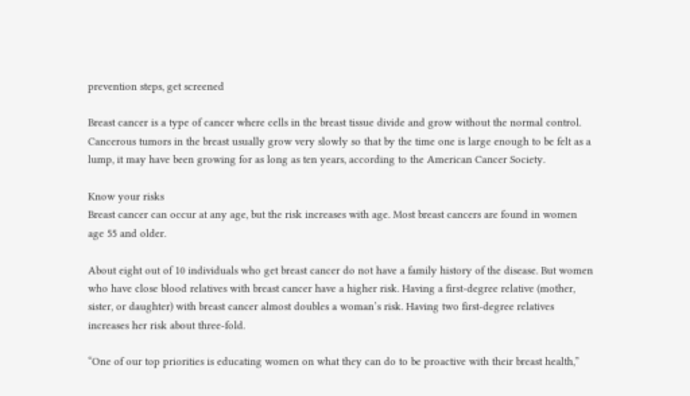prevention steps, get screened

Breast cancer is a type of cancer where cells in the breast tissue divide and grow without the normal control. Cancerous tumors in the breast usually grow very slowly so that by the time one is large enough to be felt as a lump, it may have been growing for as long as ten years, according to the American Cancer Society.

Know your risks
Breast cancer can occur at any age, but the risk increases with age. Most breast cancers are found in women age 55 and older.

About eight out of 10 individuals who get breast cancer do not have a family history of the disease. But women who have close blood relatives with breast cancer have a higher risk. Having a first-degree relative (mother, sister, or daughter) with breast cancer almost doubles a woman’s risk. Having two first-degree relatives increases her risk about three-fold.

“One of our top priorities is educating women on what they can do to be proactive with their breast health,”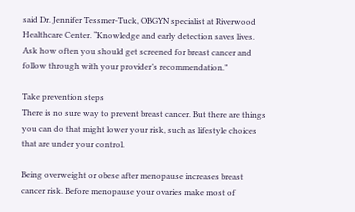said Dr. Jennifer Tessmer-Tuck, OBGYN specialist at Riverwood Healthcare Center. “Knowledge and early detection saves lives. Ask how often you should get screened for breast cancer and follow through with your provider’s recommendation.”

Take prevention steps
There is no sure way to prevent breast cancer. But there are things you can do that might lower your risk, such as lifestyle choices that are under your control.

Being overweight or obese after menopause increases breast cancer risk. Before menopause your ovaries make most of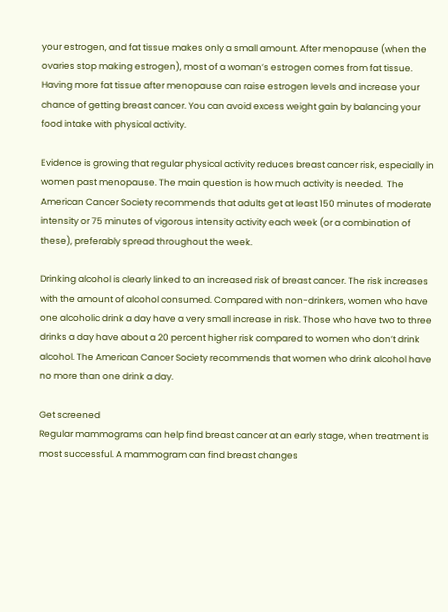your estrogen, and fat tissue makes only a small amount. After menopause (when the ovaries stop making estrogen), most of a woman’s estrogen comes from fat tissue. Having more fat tissue after menopause can raise estrogen levels and increase your chance of getting breast cancer. You can avoid excess weight gain by balancing your food intake with physical activity.

Evidence is growing that regular physical activity reduces breast cancer risk, especially in women past menopause. The main question is how much activity is needed.  The American Cancer Society recommends that adults get at least 150 minutes of moderate intensity or 75 minutes of vigorous intensity activity each week (or a combination of these), preferably spread throughout the week.

Drinking alcohol is clearly linked to an increased risk of breast cancer. The risk increases with the amount of alcohol consumed. Compared with non-drinkers, women who have one alcoholic drink a day have a very small increase in risk. Those who have two to three drinks a day have about a 20 percent higher risk compared to women who don’t drink alcohol. The American Cancer Society recommends that women who drink alcohol have no more than one drink a day.

Get screened
Regular mammograms can help find breast cancer at an early stage, when treatment is most successful. A mammogram can find breast changes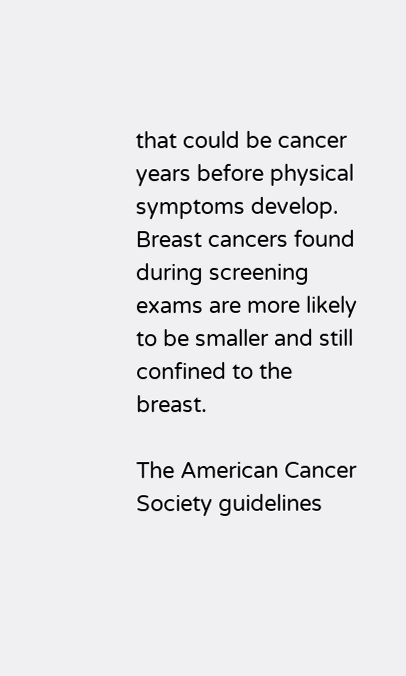that could be cancer years before physical symptoms develop. Breast cancers found during screening exams are more likely to be smaller and still confined to the breast.

The American Cancer Society guidelines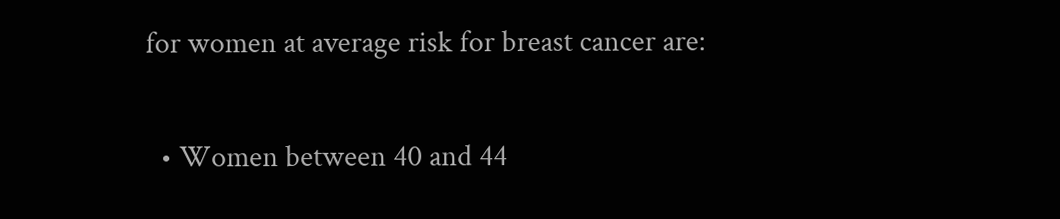for women at average risk for breast cancer are:

  • Women between 40 and 44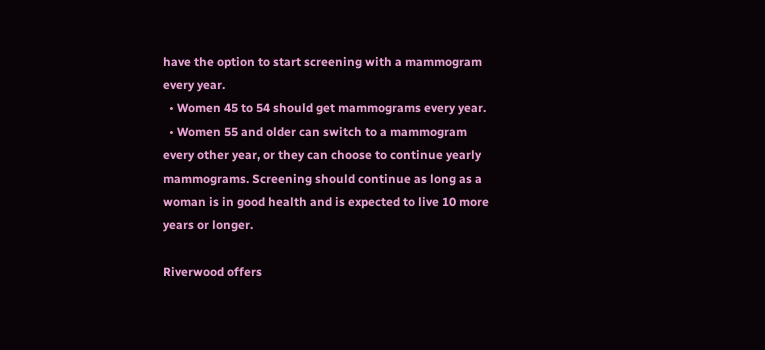have the option to start screening with a mammogram every year.
  • Women 45 to 54 should get mammograms every year.
  • Women 55 and older can switch to a mammogram every other year, or they can choose to continue yearly mammograms. Screening should continue as long as a woman is in good health and is expected to live 10 more years or longer.

Riverwood offers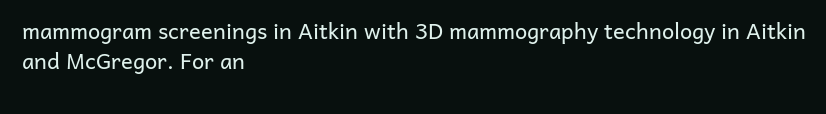mammogram screenings in Aitkin with 3D mammography technology in Aitkin and McGregor. For an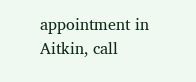appointment in Aitkin, call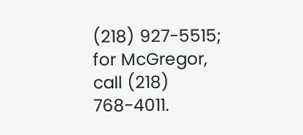(218) 927-5515; for McGregor, call (218) 768-4011.